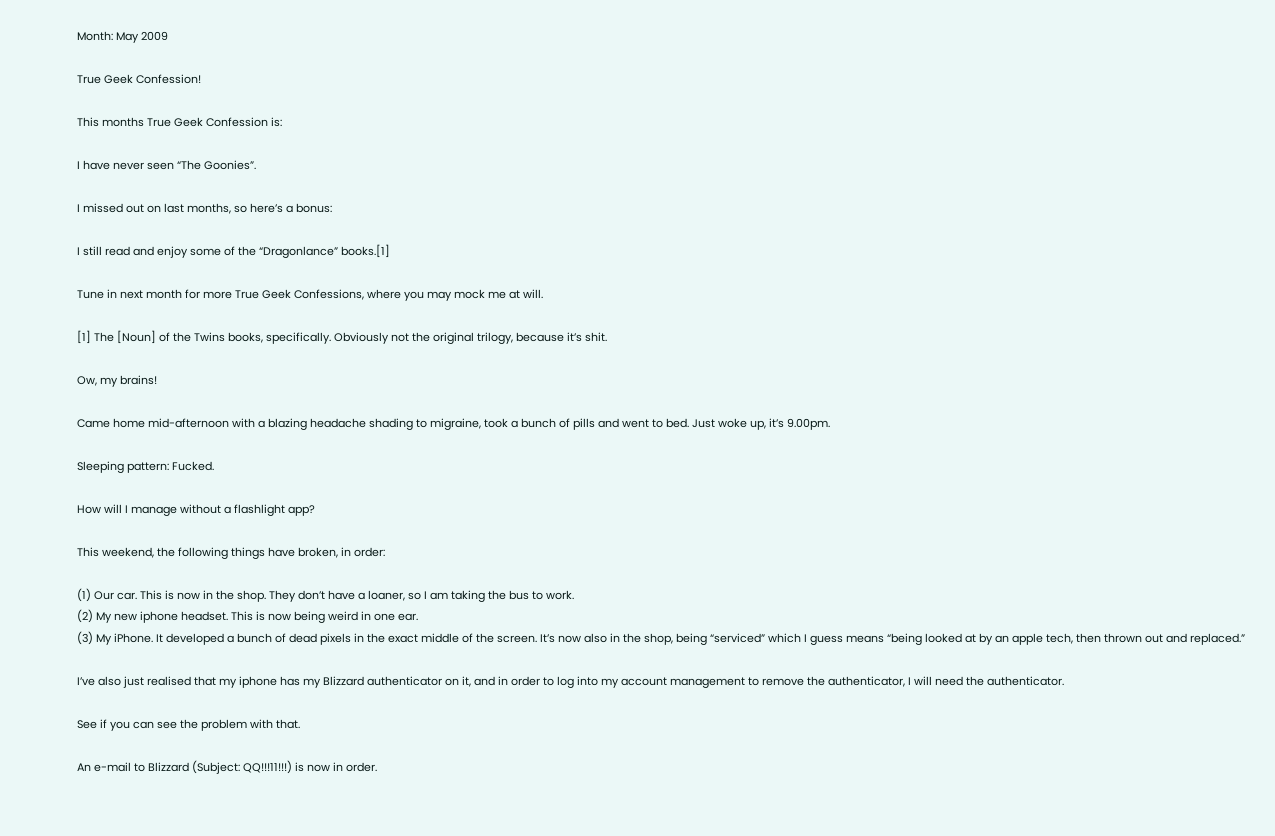Month: May 2009

True Geek Confession!

This months True Geek Confession is:

I have never seen “The Goonies”.

I missed out on last months, so here’s a bonus:

I still read and enjoy some of the “Dragonlance” books.[1]

Tune in next month for more True Geek Confessions, where you may mock me at will.

[1] The [Noun] of the Twins books, specifically. Obviously not the original trilogy, because it’s shit.

Ow, my brains!

Came home mid-afternoon with a blazing headache shading to migraine, took a bunch of pills and went to bed. Just woke up, it’s 9.00pm.

Sleeping pattern: Fucked.

How will I manage without a flashlight app?

This weekend, the following things have broken, in order:

(1) Our car. This is now in the shop. They don’t have a loaner, so I am taking the bus to work.
(2) My new iphone headset. This is now being weird in one ear.
(3) My iPhone. It developed a bunch of dead pixels in the exact middle of the screen. It’s now also in the shop, being “serviced” which I guess means “being looked at by an apple tech, then thrown out and replaced.”

I’ve also just realised that my iphone has my Blizzard authenticator on it, and in order to log into my account management to remove the authenticator, I will need the authenticator.

See if you can see the problem with that.

An e-mail to Blizzard (Subject: QQ!!!11!!!) is now in order.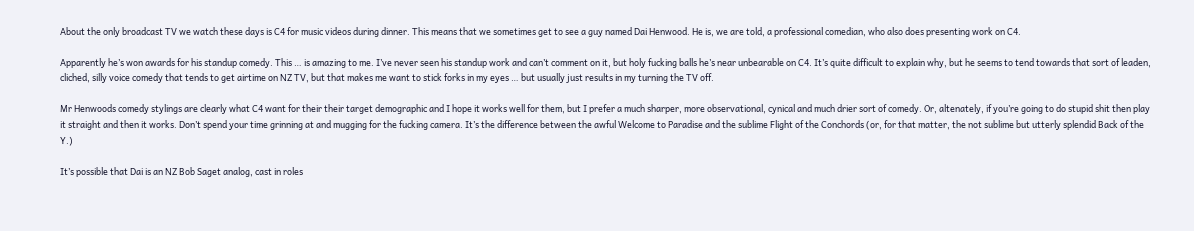About the only broadcast TV we watch these days is C4 for music videos during dinner. This means that we sometimes get to see a guy named Dai Henwood. He is, we are told, a professional comedian, who also does presenting work on C4.

Apparently he’s won awards for his standup comedy. This … is amazing to me. I’ve never seen his standup work and can’t comment on it, but holy fucking balls he’s near unbearable on C4. It’s quite difficult to explain why, but he seems to tend towards that sort of leaden, cliched, silly voice comedy that tends to get airtime on NZ TV, but that makes me want to stick forks in my eyes … but usually just results in my turning the TV off.

Mr Henwoods comedy stylings are clearly what C4 want for their their target demographic and I hope it works well for them, but I prefer a much sharper, more observational, cynical and much drier sort of comedy. Or, altenately, if you’re going to do stupid shit then play it straight and then it works. Don’t spend your time grinning at and mugging for the fucking camera. It’s the difference between the awful Welcome to Paradise and the sublime Flight of the Conchords (or, for that matter, the not sublime but utterly splendid Back of the Y.)

It’s possible that Dai is an NZ Bob Saget analog, cast in roles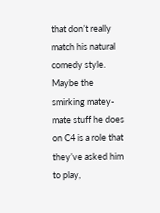that don’t really match his natural comedy style. Maybe the smirking matey-mate stuff he does on C4 is a role that they’ve asked him to play,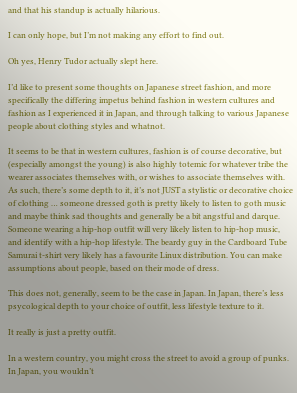and that his standup is actually hilarious.

I can only hope, but I’m not making any effort to find out.

Oh yes, Henry Tudor actually slept here.

I’d like to present some thoughts on Japanese street fashion, and more specifically the differing impetus behind fashion in western cultures and fashion as I experienced it in Japan, and through talking to various Japanese people about clothing styles and whatnot.

It seems to be that in western cultures, fashion is of course decorative, but (especially amongst the young) is also highly totemic for whatever tribe the wearer associates themselves with, or wishes to associate themselves with. As such, there’s some depth to it, it’s not JUST a stylistic or decorative choice of clothing … someone dressed goth is pretty likely to listen to goth music and maybe think sad thoughts and generally be a bit angstful and darque. Someone wearing a hip-hop outfit will very likely listen to hip-hop music, and identify with a hip-hop lifestyle. The beardy guy in the Cardboard Tube Samurai t-shirt very likely has a favourite Linux distribution. You can make assumptions about people, based on their mode of dress.

This does not, generally, seem to be the case in Japan. In Japan, there’s less psycological depth to your choice of outfit, less lifestyle texture to it.

It really is just a pretty outfit.

In a western country, you might cross the street to avoid a group of punks. In Japan, you wouldn’t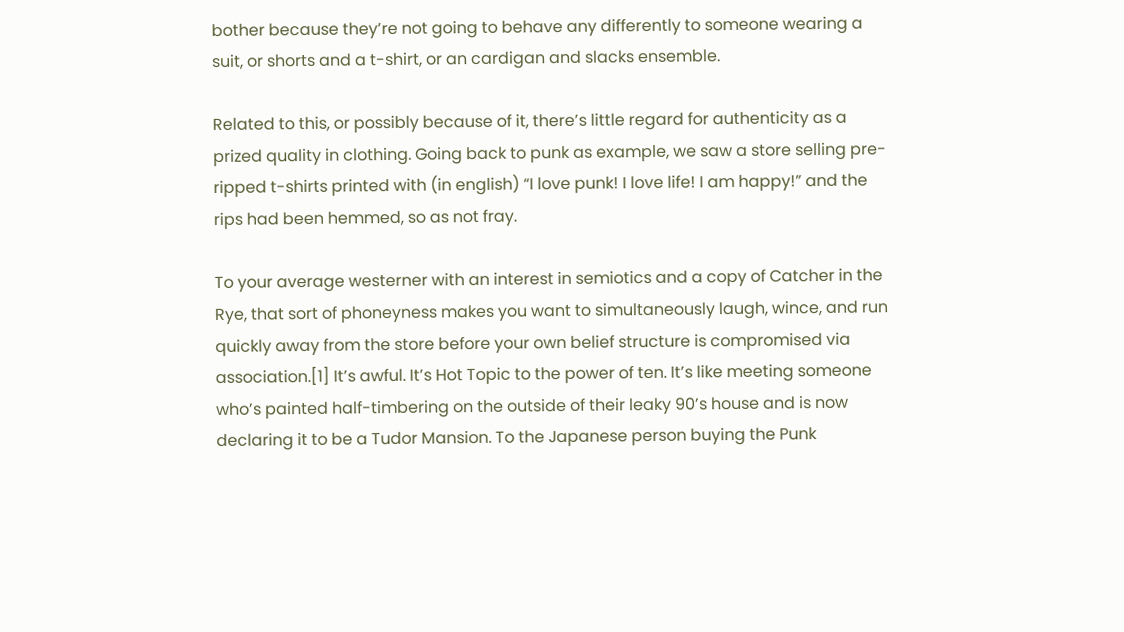bother because they’re not going to behave any differently to someone wearing a suit, or shorts and a t-shirt, or an cardigan and slacks ensemble.

Related to this, or possibly because of it, there’s little regard for authenticity as a prized quality in clothing. Going back to punk as example, we saw a store selling pre-ripped t-shirts printed with (in english) “I love punk! I love life! I am happy!” and the rips had been hemmed, so as not fray.

To your average westerner with an interest in semiotics and a copy of Catcher in the Rye, that sort of phoneyness makes you want to simultaneously laugh, wince, and run quickly away from the store before your own belief structure is compromised via association.[1] It’s awful. It’s Hot Topic to the power of ten. It’s like meeting someone who’s painted half-timbering on the outside of their leaky 90’s house and is now declaring it to be a Tudor Mansion. To the Japanese person buying the Punk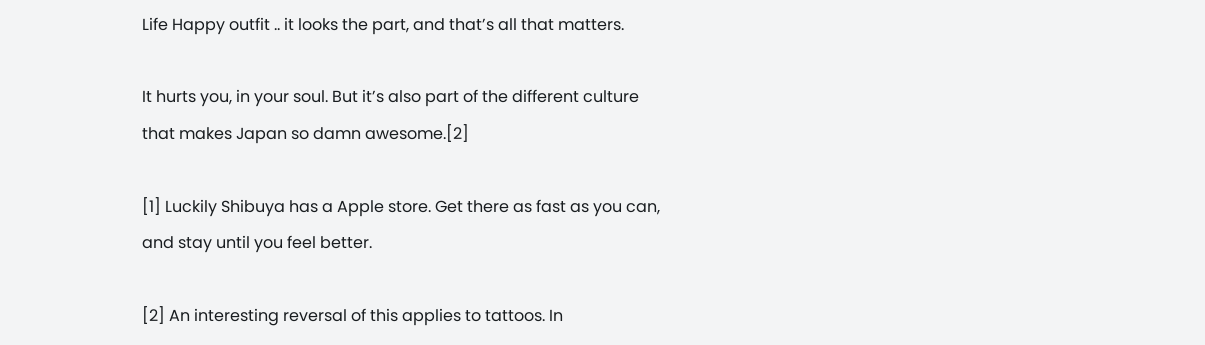Life Happy outfit .. it looks the part, and that’s all that matters.

It hurts you, in your soul. But it’s also part of the different culture that makes Japan so damn awesome.[2]

[1] Luckily Shibuya has a Apple store. Get there as fast as you can, and stay until you feel better.

[2] An interesting reversal of this applies to tattoos. In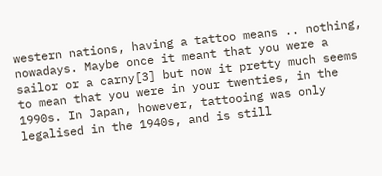western nations, having a tattoo means .. nothing, nowadays. Maybe once it meant that you were a sailor or a carny[3] but now it pretty much seems to mean that you were in your twenties, in the 1990s. In Japan, however, tattooing was only legalised in the 1940s, and is still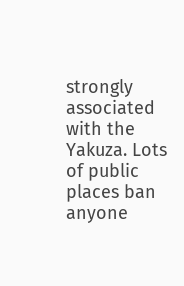strongly associated with the Yakuza. Lots of public places ban anyone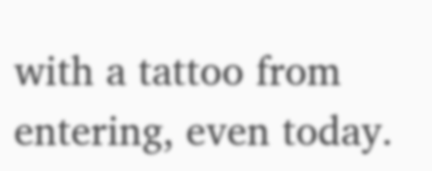with a tattoo from entering, even today.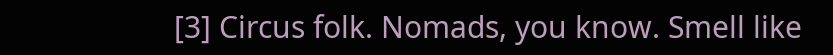[3] Circus folk. Nomads, you know. Smell like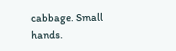cabbage. Small hands.